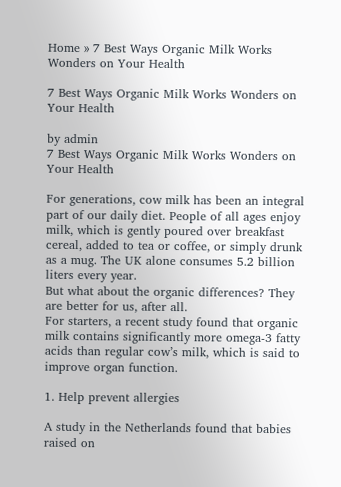Home » 7 Best Ways Organic Milk Works Wonders on Your Health

7 Best Ways Organic Milk Works Wonders on Your Health

by admin
7 Best Ways Organic Milk Works Wonders on Your Health

For generations, cow milk has been an integral part of our daily diet. People of all ages enjoy milk, which is gently poured over breakfast cereal, added to tea or coffee, or simply drunk as a mug. The UK alone consumes 5.2 billion liters every year.
But what about the organic differences? They are better for us, after all.
For starters, a recent study found that organic milk contains significantly more omega-3 fatty acids than regular cow’s milk, which is said to improve organ function.

1. Help prevent allergies

A study in the Netherlands found that babies raised on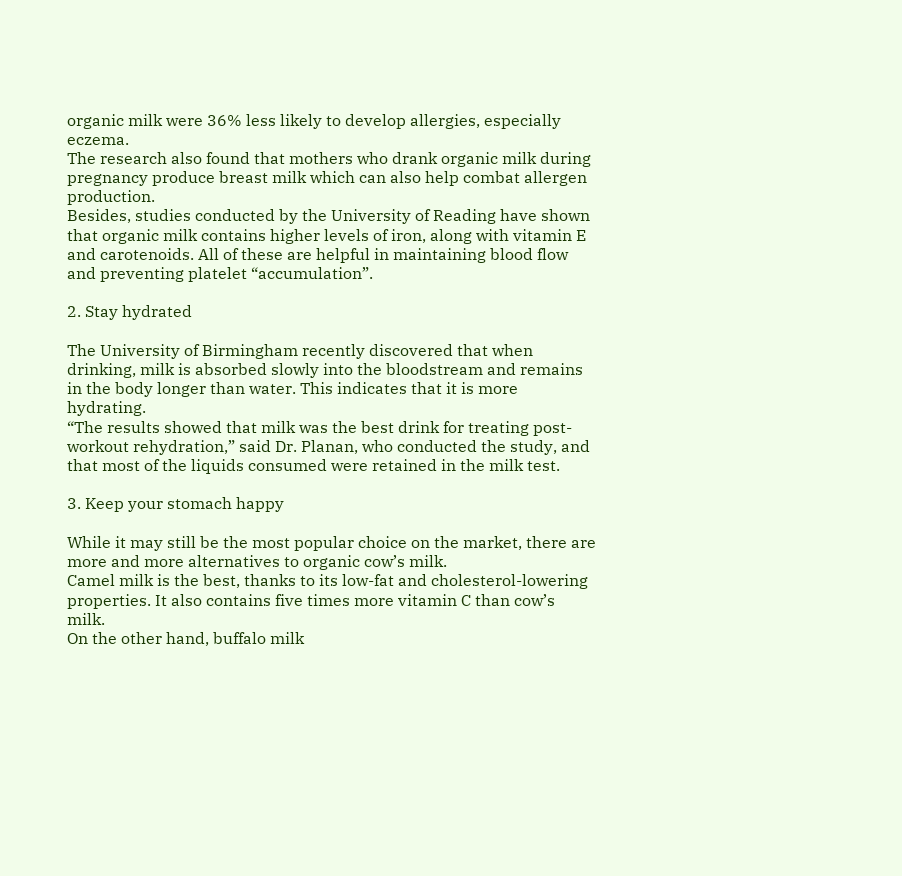organic milk were 36% less likely to develop allergies, especially eczema.
The research also found that mothers who drank organic milk during pregnancy produce breast milk which can also help combat allergen production.
Besides, studies conducted by the University of Reading have shown that organic milk contains higher levels of iron, along with vitamin E and carotenoids. All of these are helpful in maintaining blood flow and preventing platelet “accumulation”.

2. Stay hydrated

The University of Birmingham recently discovered that when drinking, milk is absorbed slowly into the bloodstream and remains in the body longer than water. This indicates that it is more hydrating.
“The results showed that milk was the best drink for treating post-workout rehydration,” said Dr. Planan, who conducted the study, and that most of the liquids consumed were retained in the milk test.

3. Keep your stomach happy

While it may still be the most popular choice on the market, there are more and more alternatives to organic cow’s milk.
Camel milk is the best, thanks to its low-fat and cholesterol-lowering properties. It also contains five times more vitamin C than cow’s milk.
On the other hand, buffalo milk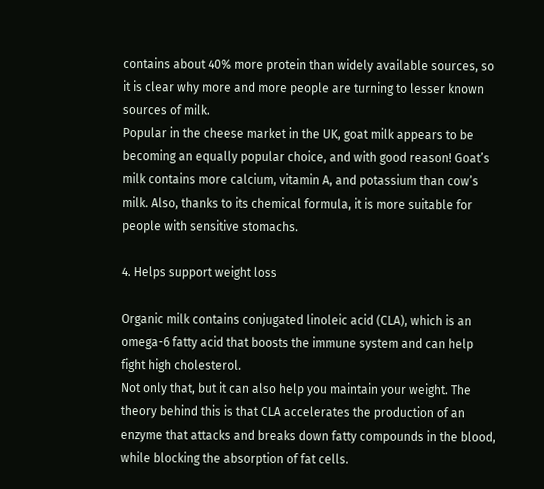contains about 40% more protein than widely available sources, so it is clear why more and more people are turning to lesser known sources of milk.
Popular in the cheese market in the UK, goat milk appears to be becoming an equally popular choice, and with good reason! Goat’s milk contains more calcium, vitamin A, and potassium than cow’s milk. Also, thanks to its chemical formula, it is more suitable for people with sensitive stomachs.

4. Helps support weight loss

Organic milk contains conjugated linoleic acid (CLA), which is an omega-6 fatty acid that boosts the immune system and can help fight high cholesterol.
Not only that, but it can also help you maintain your weight. The theory behind this is that CLA accelerates the production of an enzyme that attacks and breaks down fatty compounds in the blood, while blocking the absorption of fat cells.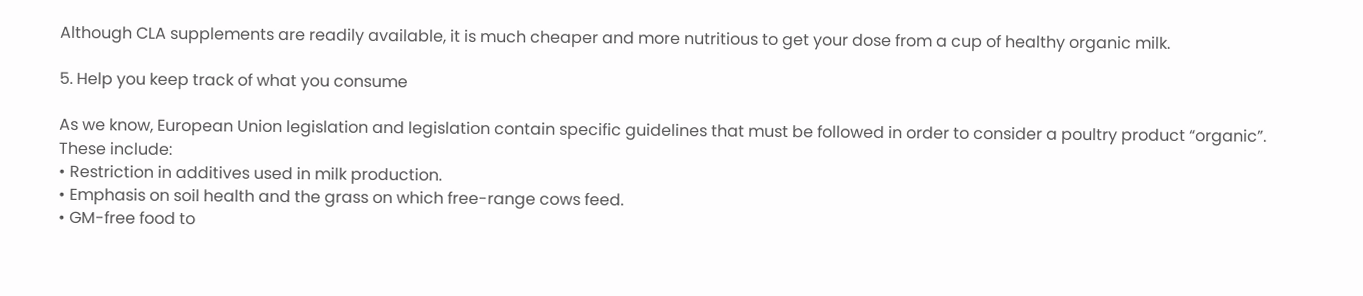Although CLA supplements are readily available, it is much cheaper and more nutritious to get your dose from a cup of healthy organic milk.

5. Help you keep track of what you consume

As we know, European Union legislation and legislation contain specific guidelines that must be followed in order to consider a poultry product “organic”. These include:
• Restriction in additives used in milk production.
• Emphasis on soil health and the grass on which free-range cows feed.
• GM-free food to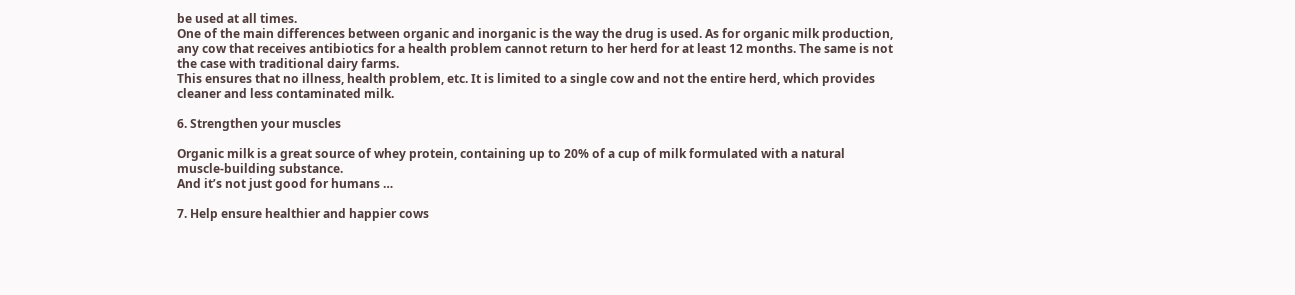be used at all times.
One of the main differences between organic and inorganic is the way the drug is used. As for organic milk production, any cow that receives antibiotics for a health problem cannot return to her herd for at least 12 months. The same is not the case with traditional dairy farms.
This ensures that no illness, health problem, etc. It is limited to a single cow and not the entire herd, which provides cleaner and less contaminated milk.

6. Strengthen your muscles

Organic milk is a great source of whey protein, containing up to 20% of a cup of milk formulated with a natural muscle-building substance.
And it’s not just good for humans …

7. Help ensure healthier and happier cows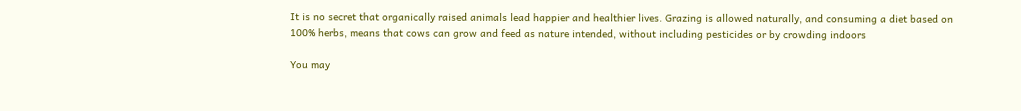It is no secret that organically raised animals lead happier and healthier lives. Grazing is allowed naturally, and consuming a diet based on 100% herbs, means that cows can grow and feed as nature intended, without including pesticides or by crowding indoors

You may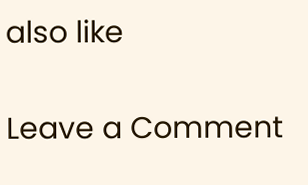also like

Leave a Comment